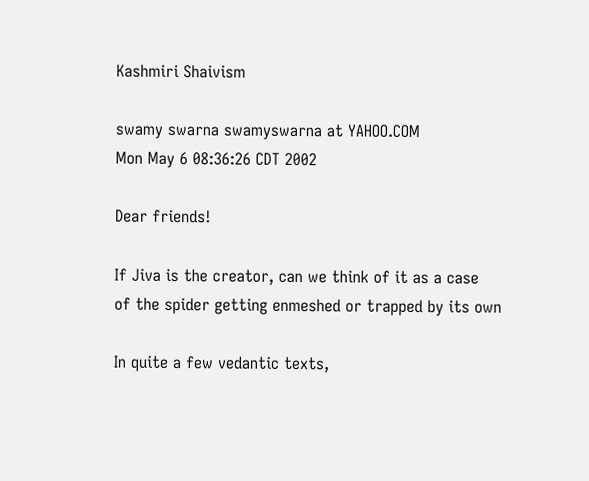Kashmiri Shaivism

swamy swarna swamyswarna at YAHOO.COM
Mon May 6 08:36:26 CDT 2002

Dear friends!

If Jiva is the creator, can we think of it as a case
of the spider getting enmeshed or trapped by its own

In quite a few vedantic texts,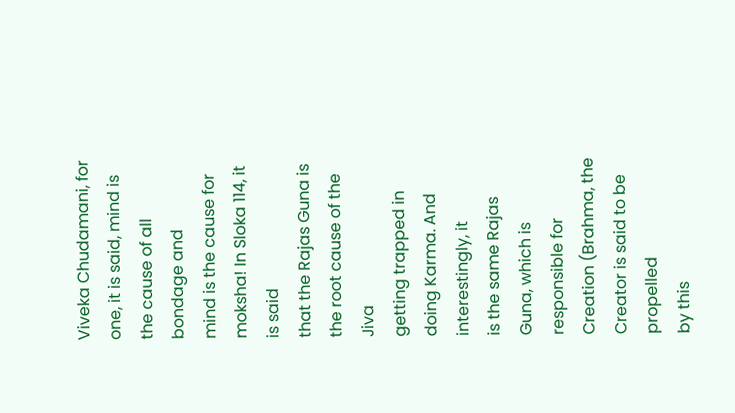Viveka Chudamani, for
one, it is said, mind is the cause of all bondage and
mind is the cause for moksha! In Sloka 114, it is said
that the Rajas Guna is the root cause of the Jiva
getting trapped in doing Karma. And interestingly, it
is the same Rajas Guna, which is responsible for
Creation (Brahma, the Creator is said to be propelled
by this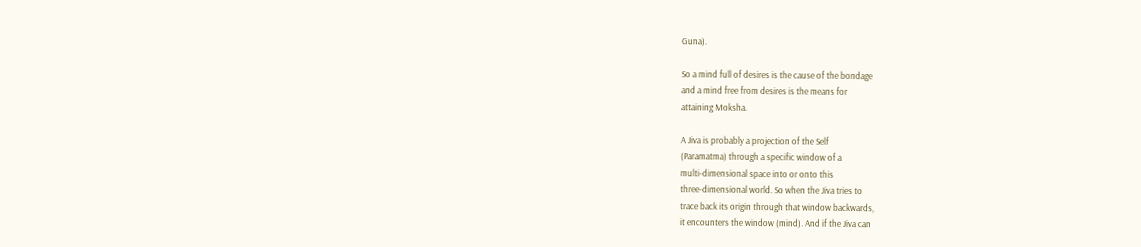Guna).

So a mind full of desires is the cause of the bondage
and a mind free from desires is the means for
attaining Moksha.

A Jiva is probably a projection of the Self
(Paramatma) through a specific window of a
multi-dimensional space into or onto this
three-dimensional world. So when the Jiva tries to
trace back its origin through that window backwards,
it encounters the window (mind). And if the Jiva can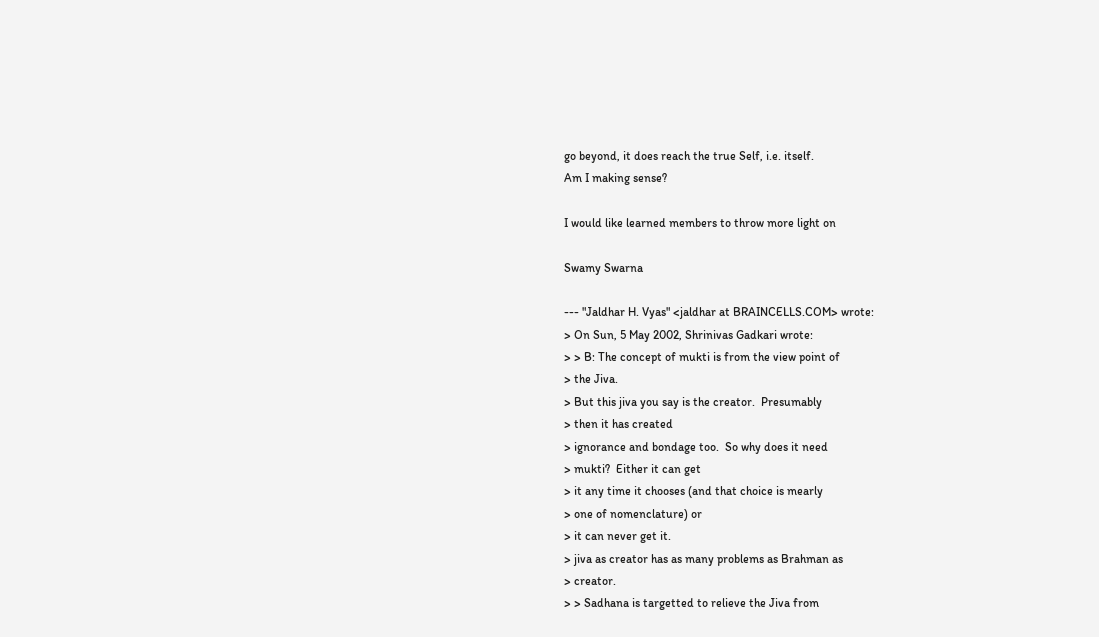go beyond, it does reach the true Self, i.e. itself.
Am I making sense?

I would like learned members to throw more light on

Swamy Swarna

--- "Jaldhar H. Vyas" <jaldhar at BRAINCELLS.COM> wrote:
> On Sun, 5 May 2002, Shrinivas Gadkari wrote:
> > B: The concept of mukti is from the view point of
> the Jiva.
> But this jiva you say is the creator.  Presumably
> then it has created
> ignorance and bondage too.  So why does it need
> mukti?  Either it can get
> it any time it chooses (and that choice is mearly
> one of nomenclature) or
> it can never get it.
> jiva as creator has as many problems as Brahman as
> creator.
> > Sadhana is targetted to relieve the Jiva from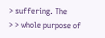> suffering. The
> > whole purpose of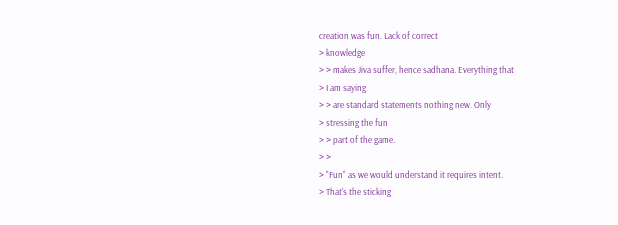creation was fun. Lack of correct
> knowledge
> > makes Jiva suffer, hence sadhana. Everything that
> I am saying
> > are standard statements nothing new. Only
> stressing the fun
> > part of the game.
> >
> "Fun" as we would understand it requires intent.
> That's the sticking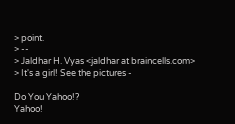> point.
> --
> Jaldhar H. Vyas <jaldhar at braincells.com>
> It's a girl! See the pictures -

Do You Yahoo!?
Yahoo!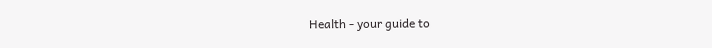Health - your guide to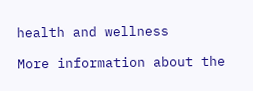health and wellness

More information about the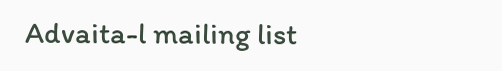Advaita-l mailing list